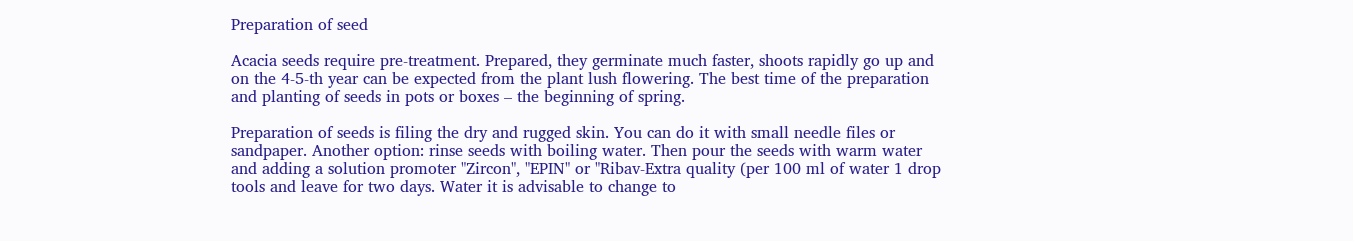Preparation of seed

Acacia seeds require pre-treatment. Prepared, they germinate much faster, shoots rapidly go up and on the 4-5-th year can be expected from the plant lush flowering. The best time of the preparation and planting of seeds in pots or boxes – the beginning of spring.

Preparation of seeds is filing the dry and rugged skin. You can do it with small needle files or sandpaper. Another option: rinse seeds with boiling water. Then pour the seeds with warm water and adding a solution promoter "Zircon", "EPIN" or "Ribav-Extra quality (per 100 ml of water 1 drop tools and leave for two days. Water it is advisable to change to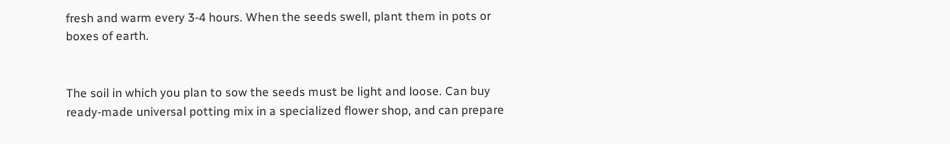fresh and warm every 3-4 hours. When the seeds swell, plant them in pots or boxes of earth.


The soil in which you plan to sow the seeds must be light and loose. Can buy ready-made universal potting mix in a specialized flower shop, and can prepare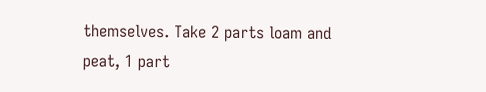themselves. Take 2 parts loam and peat, 1 part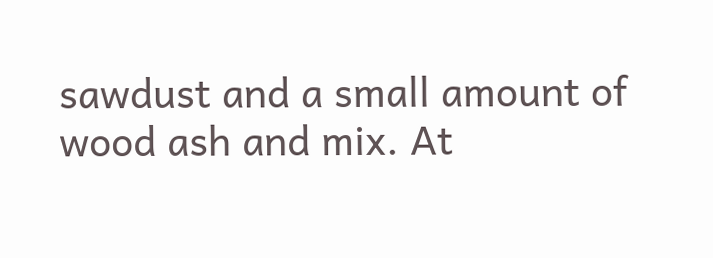sawdust and a small amount of wood ash and mix. At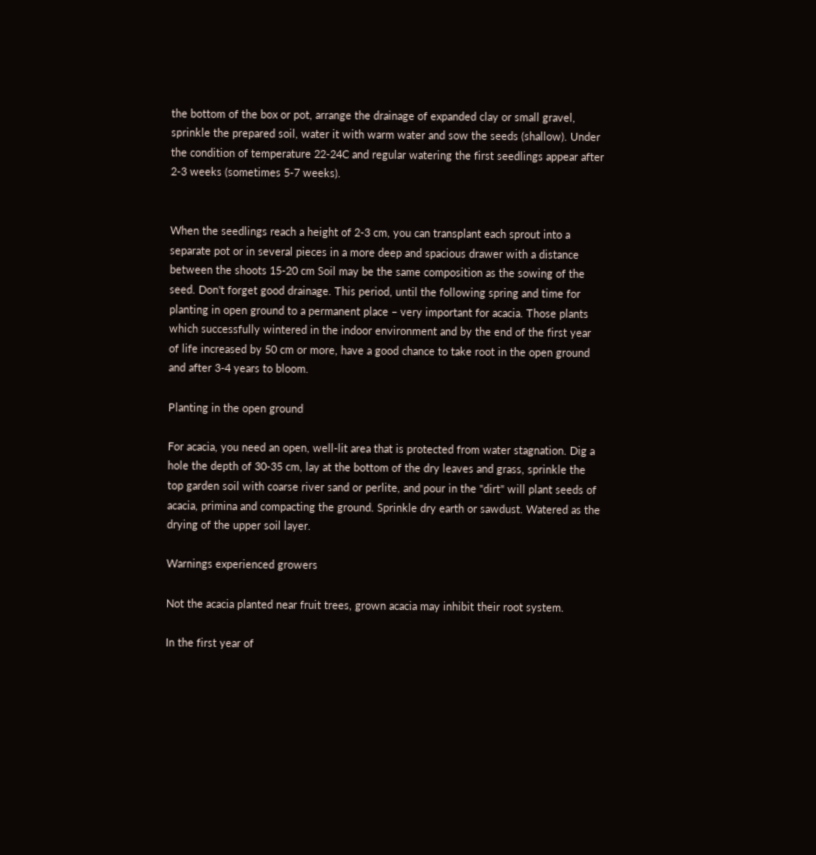the bottom of the box or pot, arrange the drainage of expanded clay or small gravel, sprinkle the prepared soil, water it with warm water and sow the seeds (shallow). Under the condition of temperature 22-24C and regular watering the first seedlings appear after 2-3 weeks (sometimes 5-7 weeks).


When the seedlings reach a height of 2-3 cm, you can transplant each sprout into a separate pot or in several pieces in a more deep and spacious drawer with a distance between the shoots 15-20 cm Soil may be the same composition as the sowing of the seed. Don't forget good drainage. This period, until the following spring and time for planting in open ground to a permanent place – very important for acacia. Those plants which successfully wintered in the indoor environment and by the end of the first year of life increased by 50 cm or more, have a good chance to take root in the open ground and after 3-4 years to bloom.

Planting in the open ground

For acacia, you need an open, well-lit area that is protected from water stagnation. Dig a hole the depth of 30-35 cm, lay at the bottom of the dry leaves and grass, sprinkle the top garden soil with coarse river sand or perlite, and pour in the "dirt" will plant seeds of acacia, primina and compacting the ground. Sprinkle dry earth or sawdust. Watered as the drying of the upper soil layer.

Warnings experienced growers

Not the acacia planted near fruit trees, grown acacia may inhibit their root system.

In the first year of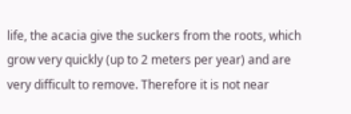life, the acacia give the suckers from the roots, which grow very quickly (up to 2 meters per year) and are very difficult to remove. Therefore it is not near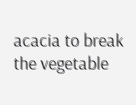acacia to break the vegetable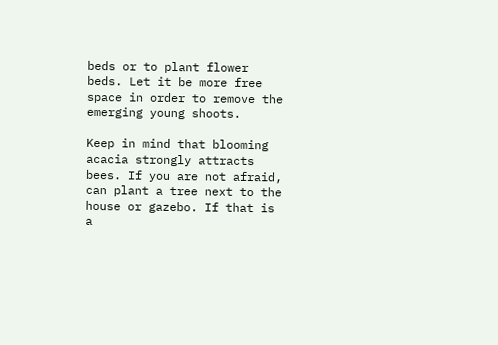beds or to plant flower beds. Let it be more free space in order to remove the emerging young shoots.

Keep in mind that blooming acacia strongly attracts bees. If you are not afraid, can plant a tree next to the house or gazebo. If that is a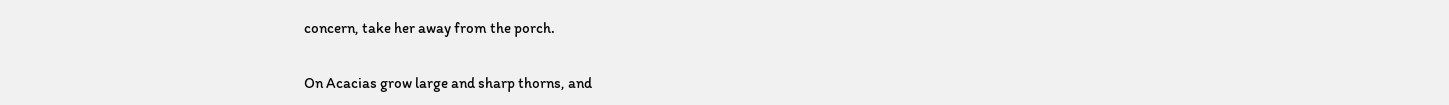concern, take her away from the porch.

On Acacias grow large and sharp thorns, and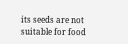its seeds are not suitable for food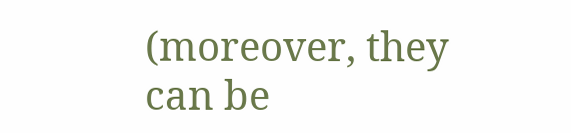(moreover, they can be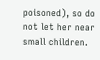poisoned), so do not let her near small children.